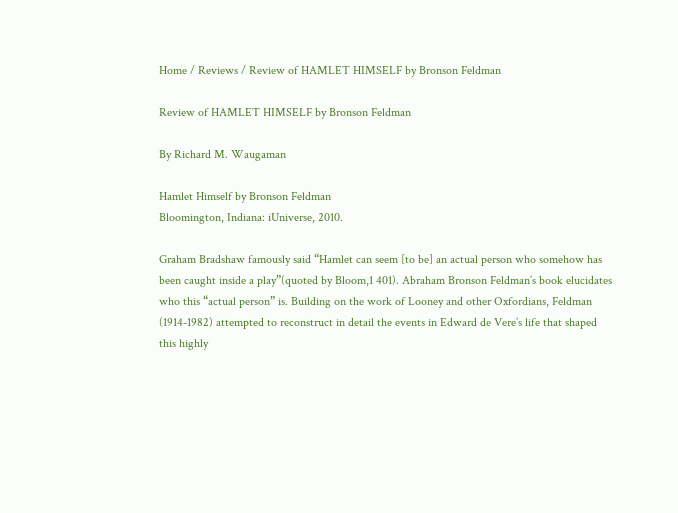Home / Reviews / Review of HAMLET HIMSELF by Bronson Feldman

Review of HAMLET HIMSELF by Bronson Feldman

By Richard M. Waugaman

Hamlet Himself by Bronson Feldman
Bloomington, Indiana: iUniverse, 2010.

Graham Bradshaw famously said “Hamlet can seem [to be] an actual person who somehow has been caught inside a play”(quoted by Bloom,1 401). Abraham Bronson Feldman’s book elucidates who this “actual person” is. Building on the work of Looney and other Oxfordians, Feldman (1914-1982) attempted to reconstruct in detail the events in Edward de Vere’s life that shaped this highly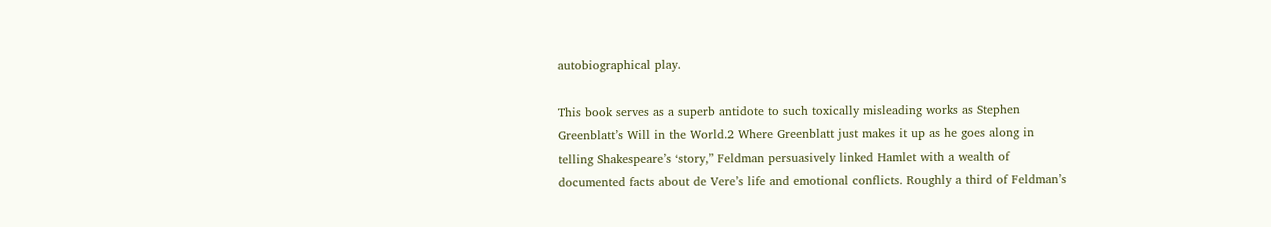autobiographical play.

This book serves as a superb antidote to such toxically misleading works as Stephen Greenblatt’s Will in the World.2 Where Greenblatt just makes it up as he goes along in telling Shakespeare’s ‘story,” Feldman persuasively linked Hamlet with a wealth of documented facts about de Vere’s life and emotional conflicts. Roughly a third of Feldman’s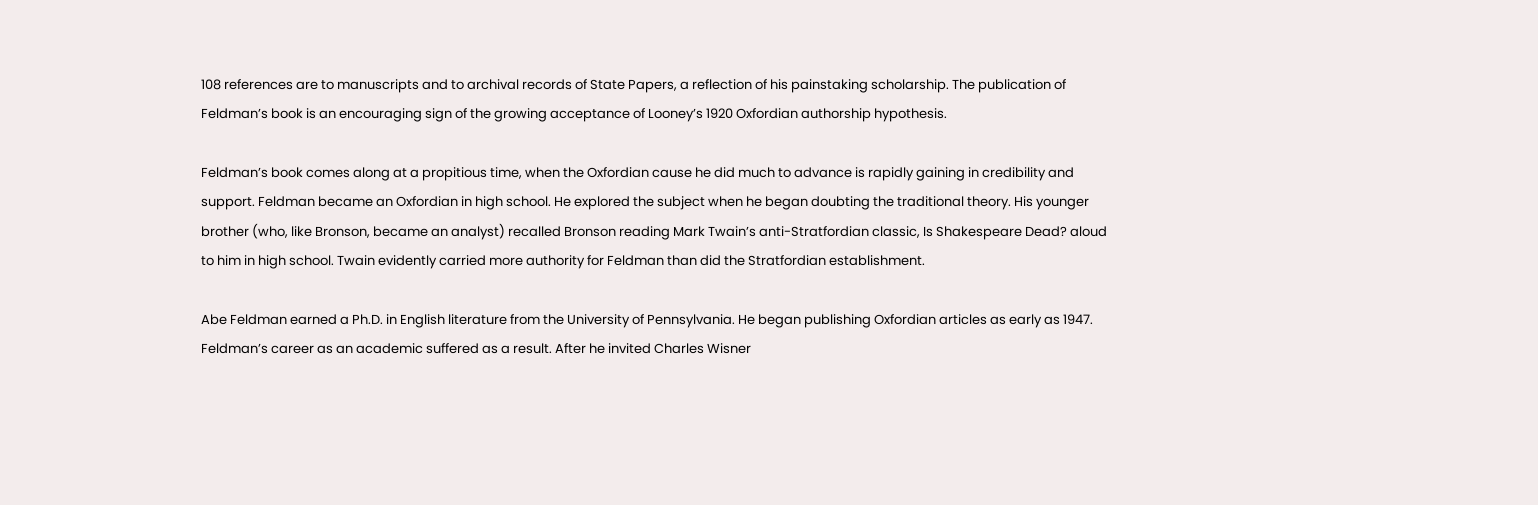108 references are to manuscripts and to archival records of State Papers, a reflection of his painstaking scholarship. The publication of Feldman’s book is an encouraging sign of the growing acceptance of Looney’s 1920 Oxfordian authorship hypothesis.

Feldman’s book comes along at a propitious time, when the Oxfordian cause he did much to advance is rapidly gaining in credibility and support. Feldman became an Oxfordian in high school. He explored the subject when he began doubting the traditional theory. His younger brother (who, like Bronson, became an analyst) recalled Bronson reading Mark Twain’s anti-Stratfordian classic, Is Shakespeare Dead? aloud to him in high school. Twain evidently carried more authority for Feldman than did the Stratfordian establishment.

Abe Feldman earned a Ph.D. in English literature from the University of Pennsylvania. He began publishing Oxfordian articles as early as 1947. Feldman’s career as an academic suffered as a result. After he invited Charles Wisner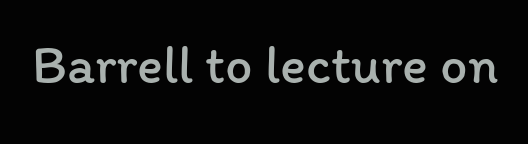Barrell to lecture on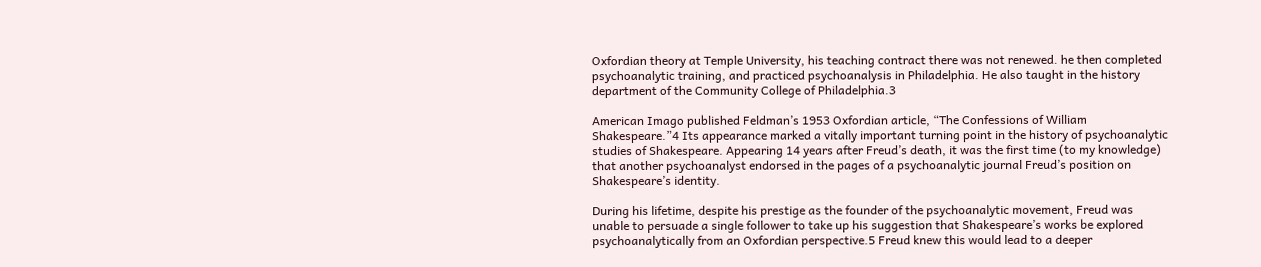Oxfordian theory at Temple University, his teaching contract there was not renewed. he then completed psychoanalytic training, and practiced psychoanalysis in Philadelphia. He also taught in the history department of the Community College of Philadelphia.3

American Imago published Feldman’s 1953 Oxfordian article, “The Confessions of William Shakespeare.”4 Its appearance marked a vitally important turning point in the history of psychoanalytic studies of Shakespeare. Appearing 14 years after Freud’s death, it was the first time (to my knowledge) that another psychoanalyst endorsed in the pages of a psychoanalytic journal Freud’s position on Shakespeare’s identity.

During his lifetime, despite his prestige as the founder of the psychoanalytic movement, Freud was unable to persuade a single follower to take up his suggestion that Shakespeare’s works be explored psychoanalytically from an Oxfordian perspective.5 Freud knew this would lead to a deeper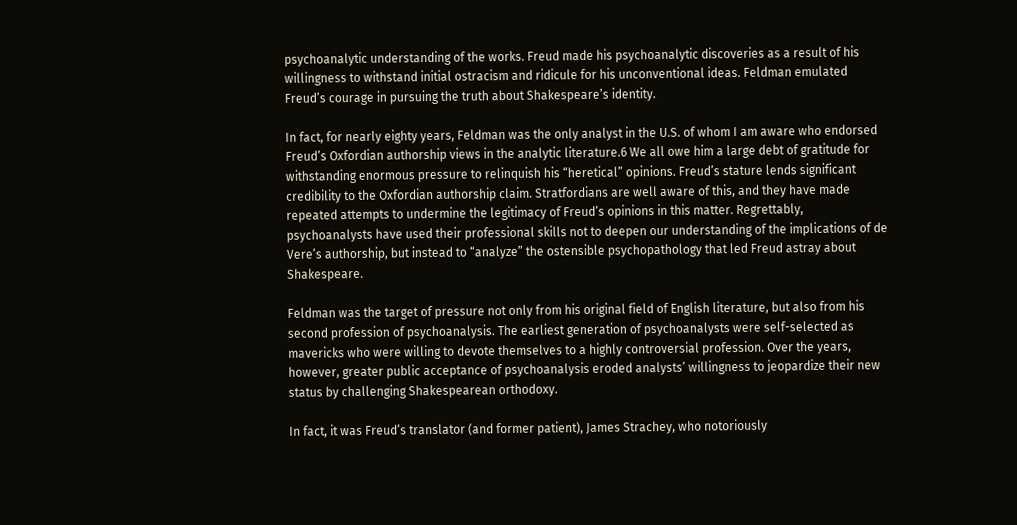psychoanalytic understanding of the works. Freud made his psychoanalytic discoveries as a result of his willingness to withstand initial ostracism and ridicule for his unconventional ideas. Feldman emulated Freud’s courage in pursuing the truth about Shakespeare’s identity.

In fact, for nearly eighty years, Feldman was the only analyst in the U.S. of whom I am aware who endorsed Freud’s Oxfordian authorship views in the analytic literature.6 We all owe him a large debt of gratitude for withstanding enormous pressure to relinquish his “heretical” opinions. Freud’s stature lends significant credibility to the Oxfordian authorship claim. Stratfordians are well aware of this, and they have made repeated attempts to undermine the legitimacy of Freud’s opinions in this matter. Regrettably, psychoanalysts have used their professional skills not to deepen our understanding of the implications of de Vere’s authorship, but instead to “analyze” the ostensible psychopathology that led Freud astray about Shakespeare.

Feldman was the target of pressure not only from his original field of English literature, but also from his second profession of psychoanalysis. The earliest generation of psychoanalysts were self-selected as mavericks who were willing to devote themselves to a highly controversial profession. Over the years, however, greater public acceptance of psychoanalysis eroded analysts’ willingness to jeopardize their new status by challenging Shakespearean orthodoxy.

In fact, it was Freud’s translator (and former patient), James Strachey, who notoriously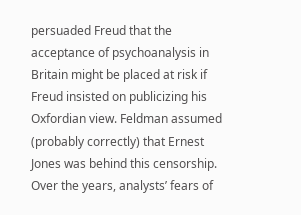persuaded Freud that the acceptance of psychoanalysis in Britain might be placed at risk if Freud insisted on publicizing his Oxfordian view. Feldman assumed (probably correctly) that Ernest Jones was behind this censorship. Over the years, analysts’ fears of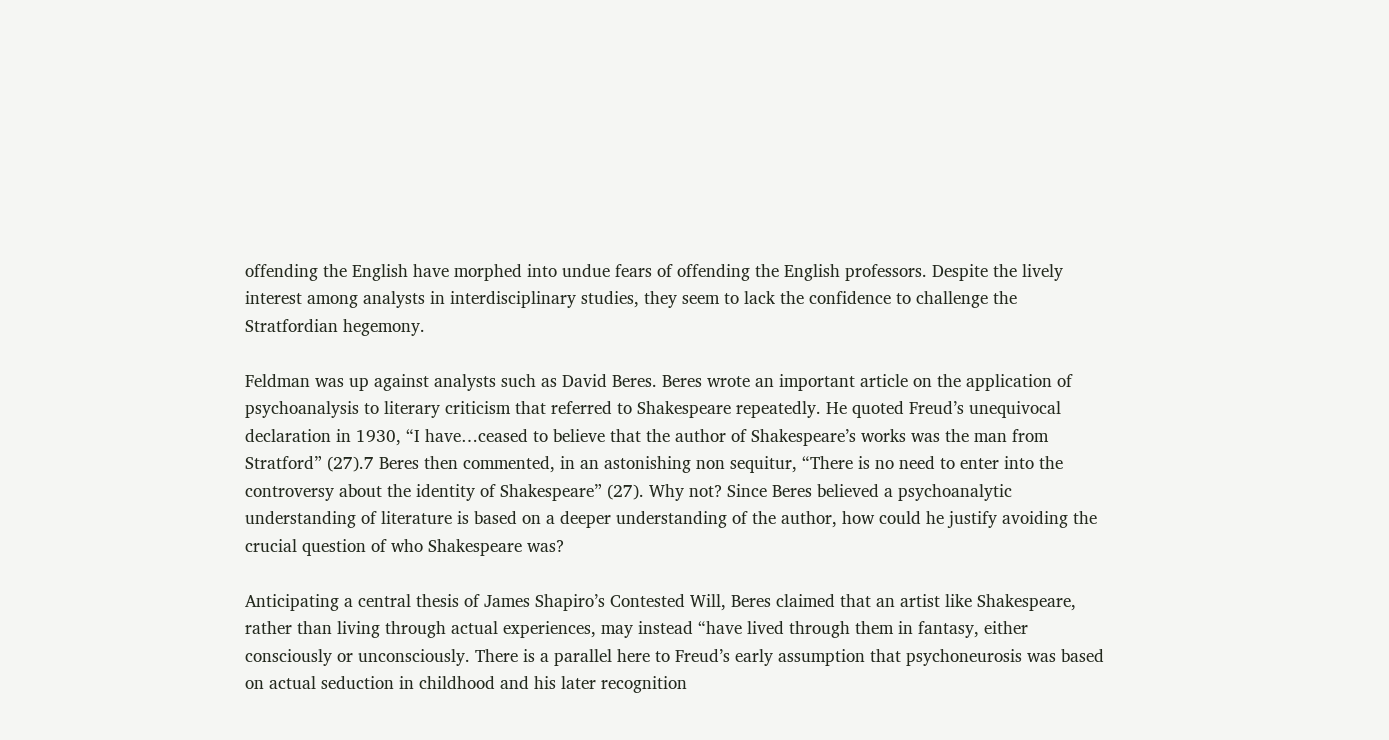offending the English have morphed into undue fears of offending the English professors. Despite the lively interest among analysts in interdisciplinary studies, they seem to lack the confidence to challenge the Stratfordian hegemony.

Feldman was up against analysts such as David Beres. Beres wrote an important article on the application of psychoanalysis to literary criticism that referred to Shakespeare repeatedly. He quoted Freud’s unequivocal declaration in 1930, “I have…ceased to believe that the author of Shakespeare’s works was the man from Stratford” (27).7 Beres then commented, in an astonishing non sequitur, “There is no need to enter into the controversy about the identity of Shakespeare” (27). Why not? Since Beres believed a psychoanalytic understanding of literature is based on a deeper understanding of the author, how could he justify avoiding the crucial question of who Shakespeare was?

Anticipating a central thesis of James Shapiro’s Contested Will, Beres claimed that an artist like Shakespeare, rather than living through actual experiences, may instead “have lived through them in fantasy, either consciously or unconsciously. There is a parallel here to Freud’s early assumption that psychoneurosis was based on actual seduction in childhood and his later recognition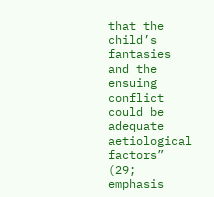that the child’s fantasies and the ensuing conflict could be adequate aetiological factors” (29; emphasis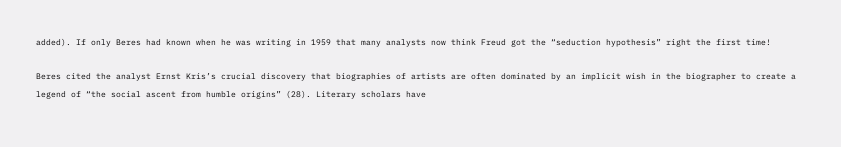added). If only Beres had known when he was writing in 1959 that many analysts now think Freud got the “seduction hypothesis” right the first time!

Beres cited the analyst Ernst Kris’s crucial discovery that biographies of artists are often dominated by an implicit wish in the biographer to create a legend of “the social ascent from humble origins” (28). Literary scholars have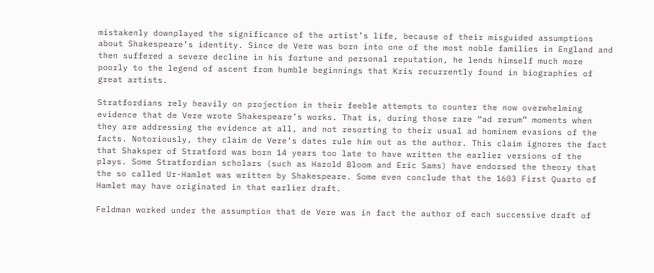mistakenly downplayed the significance of the artist’s life, because of their misguided assumptions about Shakespeare’s identity. Since de Vere was born into one of the most noble families in England and then suffered a severe decline in his fortune and personal reputation, he lends himself much more poorly to the legend of ascent from humble beginnings that Kris recurrently found in biographies of great artists.

Stratfordians rely heavily on projection in their feeble attempts to counter the now overwhelming evidence that de Vere wrote Shakespeare’s works. That is, during those rare “ad rerum” moments when they are addressing the evidence at all, and not resorting to their usual ad hominem evasions of the facts. Notoriously, they claim de Vere’s dates rule him out as the author. This claim ignores the fact that Shaksper of Stratford was born 14 years too late to have written the earlier versions of the plays. Some Stratfordian scholars (such as Harold Bloom and Eric Sams) have endorsed the theory that the so called Ur-Hamlet was written by Shakespeare. Some even conclude that the 1603 First Quarto of Hamlet may have originated in that earlier draft.

Feldman worked under the assumption that de Vere was in fact the author of each successive draft of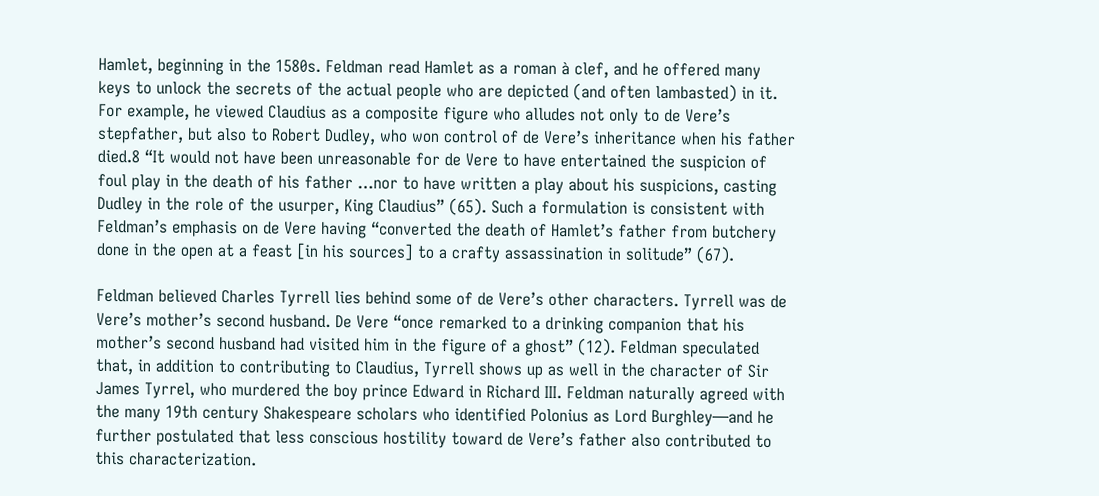Hamlet, beginning in the 1580s. Feldman read Hamlet as a roman à clef, and he offered many keys to unlock the secrets of the actual people who are depicted (and often lambasted) in it. For example, he viewed Claudius as a composite figure who alludes not only to de Vere’s stepfather, but also to Robert Dudley, who won control of de Vere’s inheritance when his father died.8 “It would not have been unreasonable for de Vere to have entertained the suspicion of foul play in the death of his father …nor to have written a play about his suspicions, casting Dudley in the role of the usurper, King Claudius” (65). Such a formulation is consistent with Feldman’s emphasis on de Vere having “converted the death of Hamlet’s father from butchery done in the open at a feast [in his sources] to a crafty assassination in solitude” (67).

Feldman believed Charles Tyrrell lies behind some of de Vere’s other characters. Tyrrell was de Vere’s mother’s second husband. De Vere “once remarked to a drinking companion that his mother’s second husband had visited him in the figure of a ghost” (12). Feldman speculated that, in addition to contributing to Claudius, Tyrrell shows up as well in the character of Sir James Tyrrel, who murdered the boy prince Edward in Richard III. Feldman naturally agreed with the many 19th century Shakespeare scholars who identified Polonius as Lord Burghley—and he further postulated that less conscious hostility toward de Vere’s father also contributed to this characterization.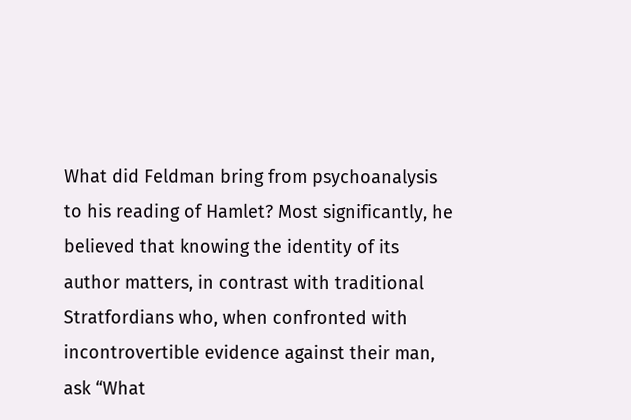What did Feldman bring from psychoanalysis to his reading of Hamlet? Most significantly, he believed that knowing the identity of its author matters, in contrast with traditional Stratfordians who, when confronted with incontrovertible evidence against their man, ask “What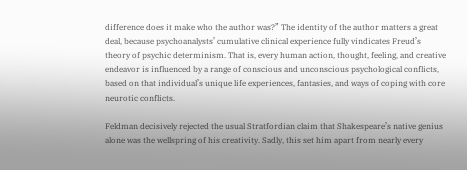difference does it make who the author was?” The identity of the author matters a great deal, because psychoanalysts’ cumulative clinical experience fully vindicates Freud’s theory of psychic determinism. That is, every human action, thought, feeling, and creative endeavor is influenced by a range of conscious and unconscious psychological conflicts, based on that individual’s unique life experiences, fantasies, and ways of coping with core neurotic conflicts.

Feldman decisively rejected the usual Stratfordian claim that Shakespeare’s native genius alone was the wellspring of his creativity. Sadly, this set him apart from nearly every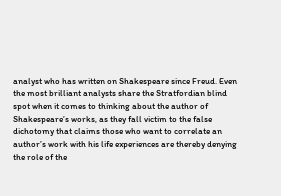analyst who has written on Shakespeare since Freud. Even the most brilliant analysts share the Stratfordian blind spot when it comes to thinking about the author of Shakespeare’s works, as they fall victim to the false dichotomy that claims those who want to correlate an author’s work with his life experiences are thereby denying the role of the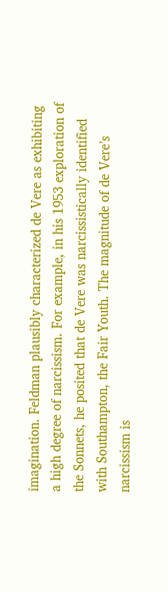imagination. Feldman plausibly characterized de Vere as exhibiting a high degree of narcissism. For example, in his 1953 exploration of the Sonnets, he posited that de Vere was narcissistically identified with Southampton, the Fair Youth. The magnitude of de Vere’s narcissism is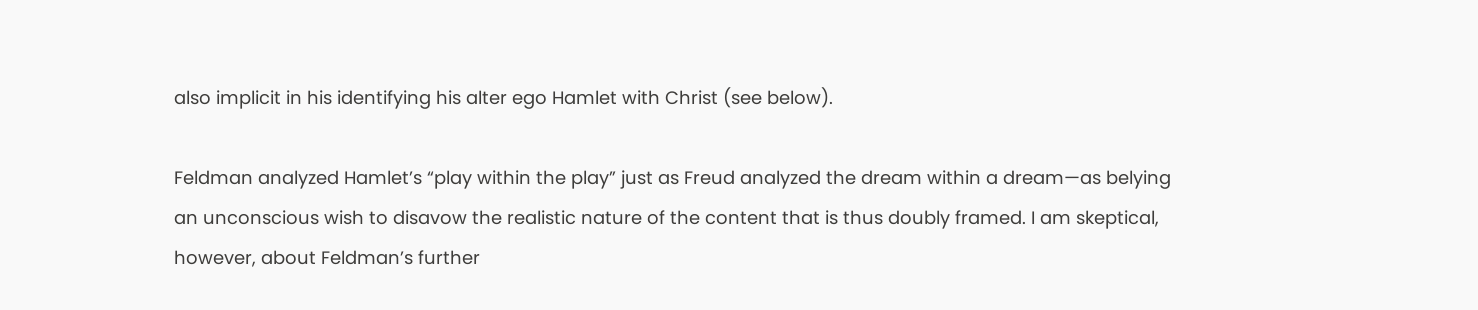also implicit in his identifying his alter ego Hamlet with Christ (see below).

Feldman analyzed Hamlet’s “play within the play” just as Freud analyzed the dream within a dream—as belying an unconscious wish to disavow the realistic nature of the content that is thus doubly framed. I am skeptical, however, about Feldman’s further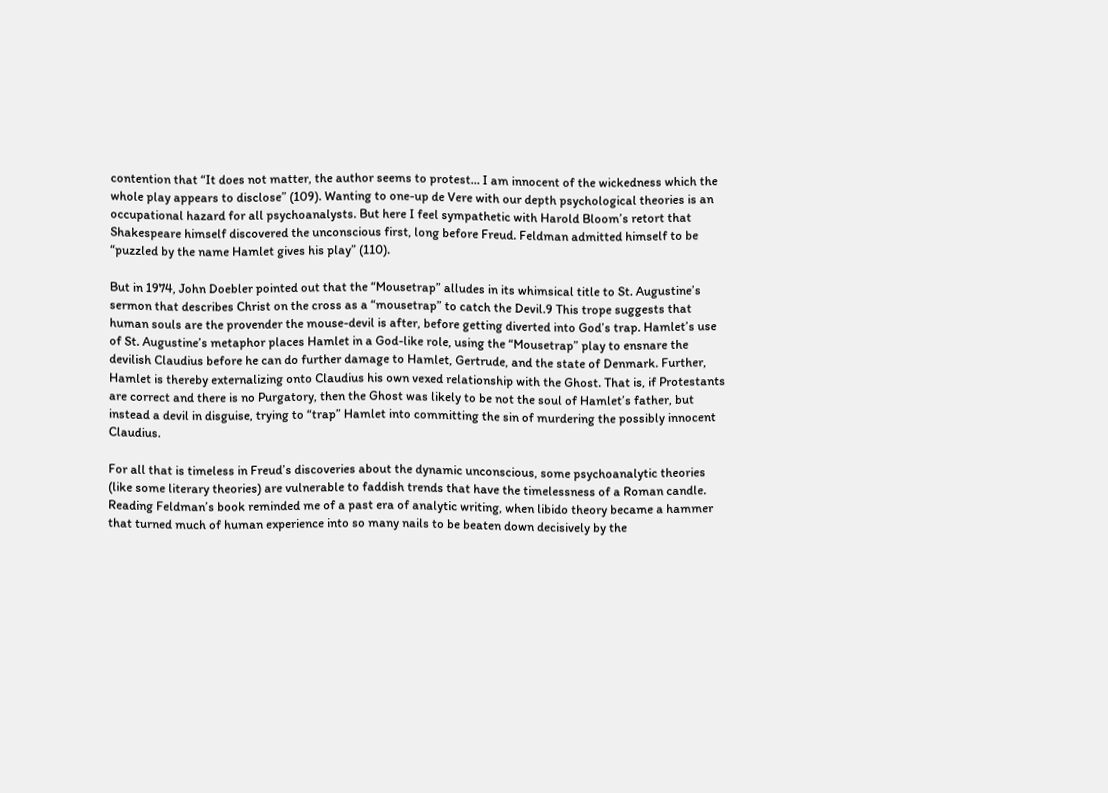contention that “It does not matter, the author seems to protest… I am innocent of the wickedness which the whole play appears to disclose” (109). Wanting to one-up de Vere with our depth psychological theories is an occupational hazard for all psychoanalysts. But here I feel sympathetic with Harold Bloom’s retort that Shakespeare himself discovered the unconscious first, long before Freud. Feldman admitted himself to be “puzzled by the name Hamlet gives his play” (110).

But in 1974, John Doebler pointed out that the “Mousetrap” alludes in its whimsical title to St. Augustine’s sermon that describes Christ on the cross as a “mousetrap” to catch the Devil.9 This trope suggests that human souls are the provender the mouse-devil is after, before getting diverted into God’s trap. Hamlet’s use of St. Augustine’s metaphor places Hamlet in a God-like role, using the “Mousetrap” play to ensnare the devilish Claudius before he can do further damage to Hamlet, Gertrude, and the state of Denmark. Further, Hamlet is thereby externalizing onto Claudius his own vexed relationship with the Ghost. That is, if Protestants are correct and there is no Purgatory, then the Ghost was likely to be not the soul of Hamlet’s father, but instead a devil in disguise, trying to “trap” Hamlet into committing the sin of murdering the possibly innocent Claudius.

For all that is timeless in Freud’s discoveries about the dynamic unconscious, some psychoanalytic theories (like some literary theories) are vulnerable to faddish trends that have the timelessness of a Roman candle. Reading Feldman’s book reminded me of a past era of analytic writing, when libido theory became a hammer that turned much of human experience into so many nails to be beaten down decisively by the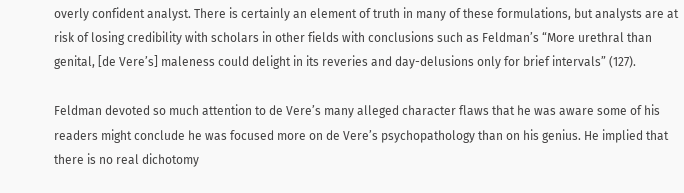overly confident analyst. There is certainly an element of truth in many of these formulations, but analysts are at risk of losing credibility with scholars in other fields with conclusions such as Feldman’s “More urethral than genital, [de Vere’s] maleness could delight in its reveries and day-delusions only for brief intervals” (127).

Feldman devoted so much attention to de Vere’s many alleged character flaws that he was aware some of his readers might conclude he was focused more on de Vere’s psychopathology than on his genius. He implied that there is no real dichotomy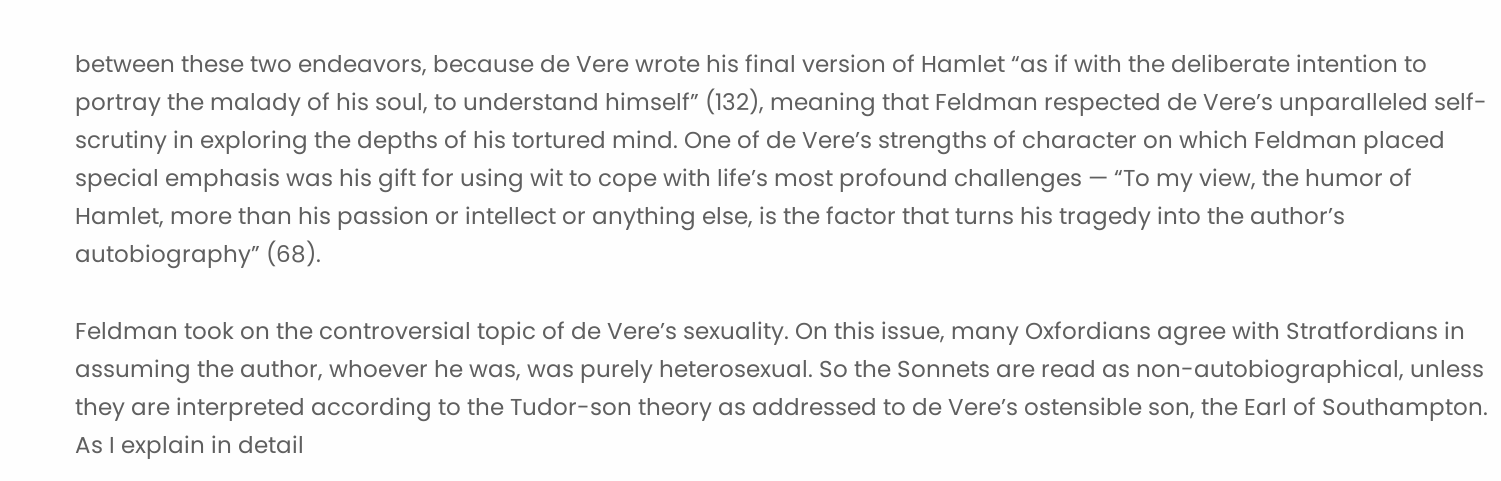between these two endeavors, because de Vere wrote his final version of Hamlet “as if with the deliberate intention to portray the malady of his soul, to understand himself” (132), meaning that Feldman respected de Vere’s unparalleled self-scrutiny in exploring the depths of his tortured mind. One of de Vere’s strengths of character on which Feldman placed special emphasis was his gift for using wit to cope with life’s most profound challenges — “To my view, the humor of Hamlet, more than his passion or intellect or anything else, is the factor that turns his tragedy into the author’s autobiography” (68).

Feldman took on the controversial topic of de Vere’s sexuality. On this issue, many Oxfordians agree with Stratfordians in assuming the author, whoever he was, was purely heterosexual. So the Sonnets are read as non-autobiographical, unless they are interpreted according to the Tudor-son theory as addressed to de Vere’s ostensible son, the Earl of Southampton. As I explain in detail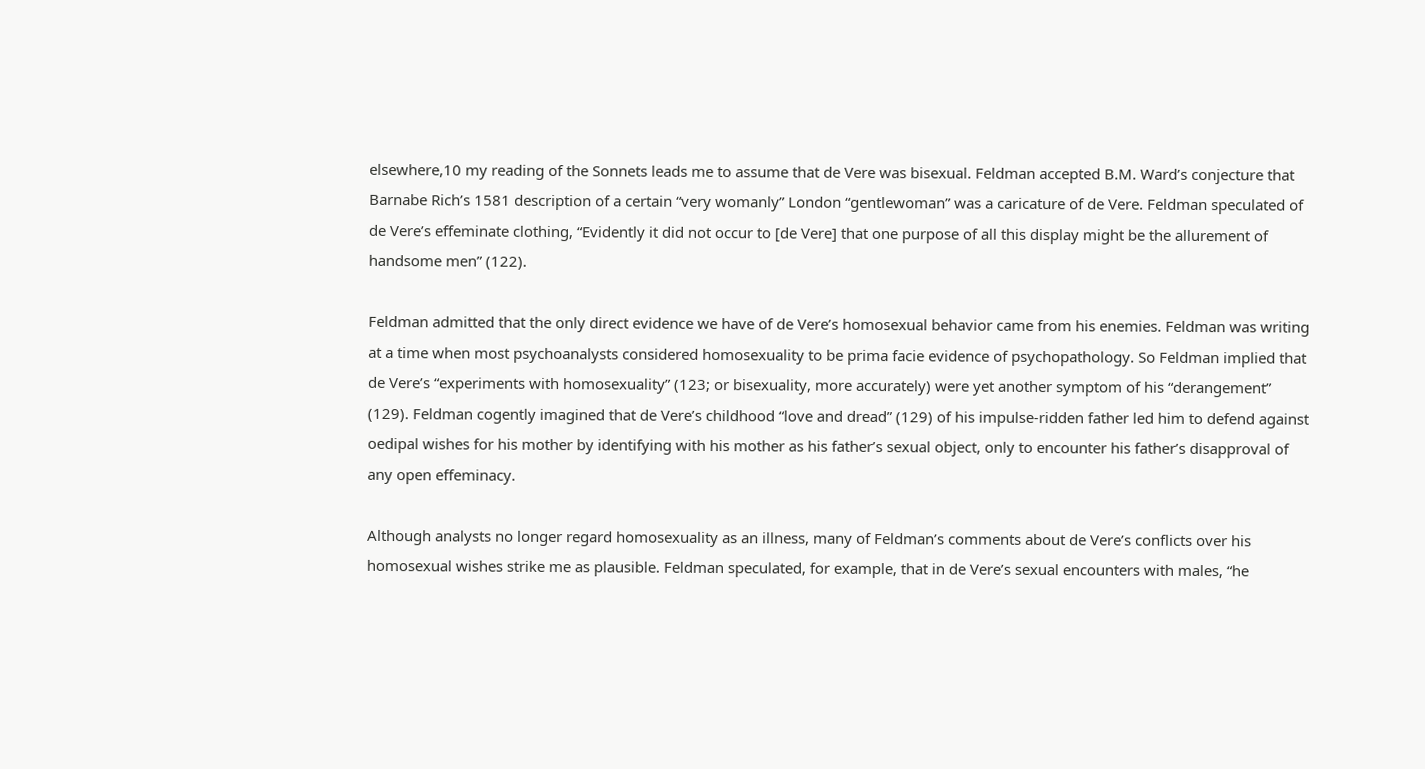elsewhere,10 my reading of the Sonnets leads me to assume that de Vere was bisexual. Feldman accepted B.M. Ward’s conjecture that Barnabe Rich’s 1581 description of a certain “very womanly” London “gentlewoman” was a caricature of de Vere. Feldman speculated of de Vere’s effeminate clothing, “Evidently it did not occur to [de Vere] that one purpose of all this display might be the allurement of handsome men” (122).

Feldman admitted that the only direct evidence we have of de Vere’s homosexual behavior came from his enemies. Feldman was writing at a time when most psychoanalysts considered homosexuality to be prima facie evidence of psychopathology. So Feldman implied that de Vere’s “experiments with homosexuality” (123; or bisexuality, more accurately) were yet another symptom of his “derangement” (129). Feldman cogently imagined that de Vere’s childhood “love and dread” (129) of his impulse-ridden father led him to defend against oedipal wishes for his mother by identifying with his mother as his father’s sexual object, only to encounter his father’s disapproval of any open effeminacy.

Although analysts no longer regard homosexuality as an illness, many of Feldman’s comments about de Vere’s conflicts over his homosexual wishes strike me as plausible. Feldman speculated, for example, that in de Vere’s sexual encounters with males, “he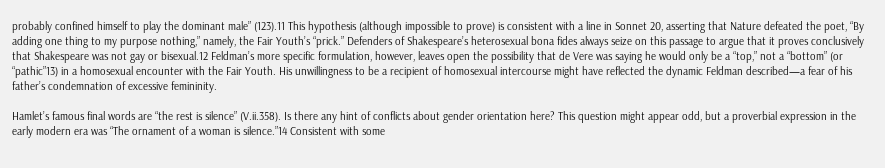probably confined himself to play the dominant male” (123).11 This hypothesis (although impossible to prove) is consistent with a line in Sonnet 20, asserting that Nature defeated the poet, “By adding one thing to my purpose nothing,” namely, the Fair Youth’s “prick.” Defenders of Shakespeare’s heterosexual bona fides always seize on this passage to argue that it proves conclusively that Shakespeare was not gay or bisexual.12 Feldman’s more specific formulation, however, leaves open the possibility that de Vere was saying he would only be a “top,” not a “bottom” (or “pathic”13) in a homosexual encounter with the Fair Youth. His unwillingness to be a recipient of homosexual intercourse might have reflected the dynamic Feldman described—a fear of his father’s condemnation of excessive femininity.

Hamlet’s famous final words are “the rest is silence” (V.ii.358). Is there any hint of conflicts about gender orientation here? This question might appear odd, but a proverbial expression in the early modern era was “The ornament of a woman is silence.”14 Consistent with some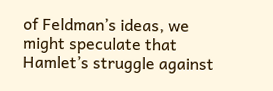of Feldman’s ideas, we might speculate that Hamlet’s struggle against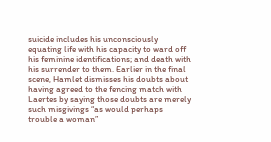suicide includes his unconsciously equating life with his capacity to ward off his feminine identifications; and death with his surrender to them. Earlier in the final scene, Hamlet dismisses his doubts about having agreed to the fencing match with Laertes by saying those doubts are merely such misgivings “as would perhaps trouble a woman”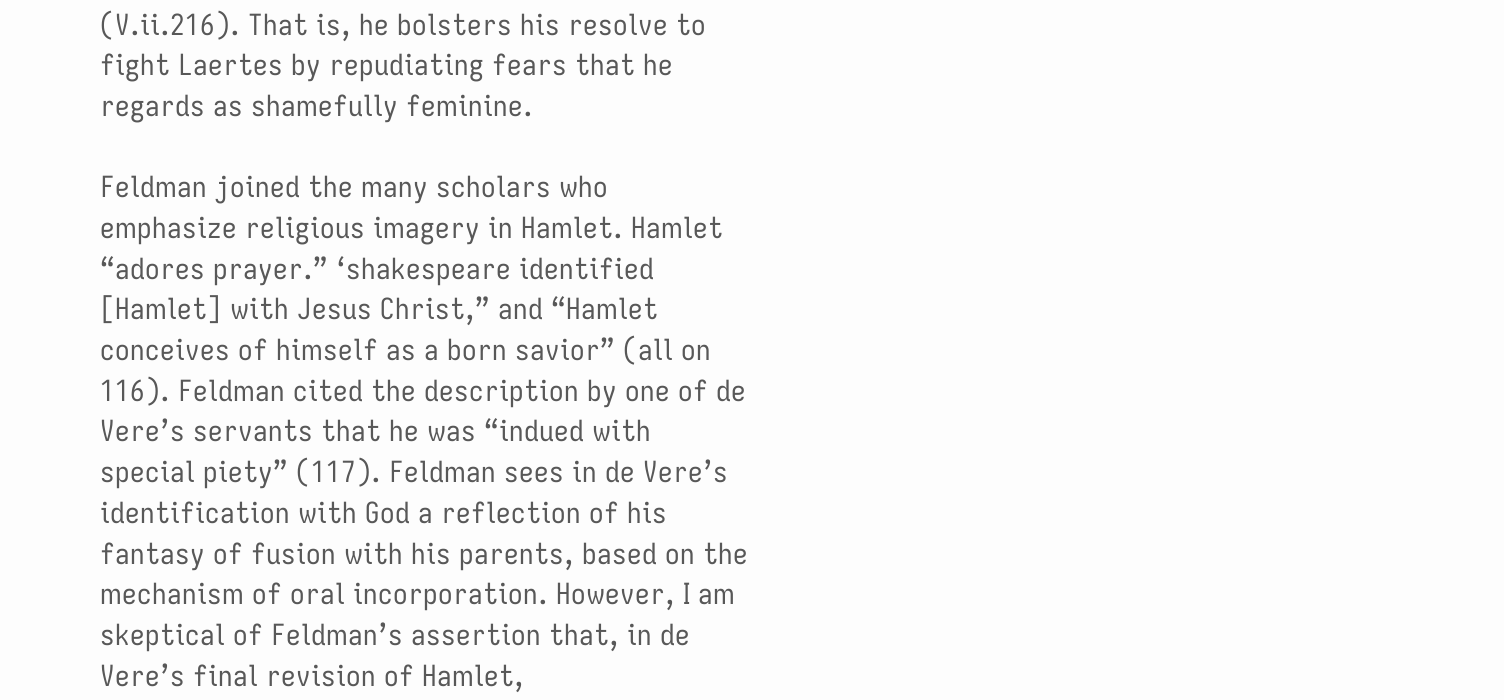(V.ii.216). That is, he bolsters his resolve to fight Laertes by repudiating fears that he regards as shamefully feminine.

Feldman joined the many scholars who emphasize religious imagery in Hamlet. Hamlet “adores prayer.” ‘shakespeare identified [Hamlet] with Jesus Christ,” and “Hamlet conceives of himself as a born savior” (all on 116). Feldman cited the description by one of de Vere’s servants that he was “indued with special piety” (117). Feldman sees in de Vere’s identification with God a reflection of his fantasy of fusion with his parents, based on the mechanism of oral incorporation. However, I am skeptical of Feldman’s assertion that, in de Vere’s final revision of Hamlet,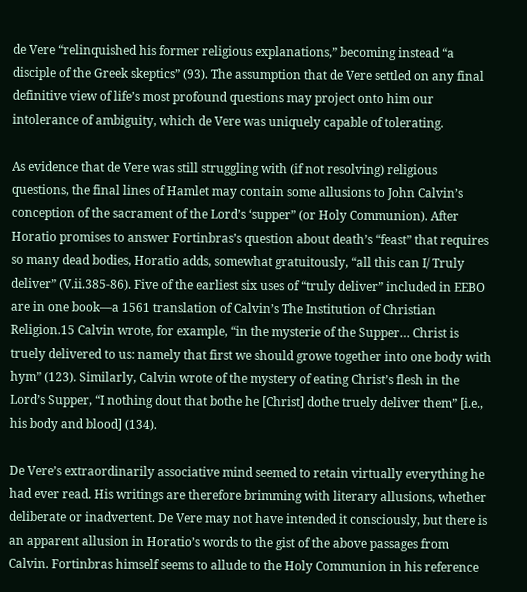de Vere “relinquished his former religious explanations,” becoming instead “a disciple of the Greek skeptics” (93). The assumption that de Vere settled on any final definitive view of life’s most profound questions may project onto him our intolerance of ambiguity, which de Vere was uniquely capable of tolerating.

As evidence that de Vere was still struggling with (if not resolving) religious questions, the final lines of Hamlet may contain some allusions to John Calvin’s conception of the sacrament of the Lord’s ‘supper” (or Holy Communion). After Horatio promises to answer Fortinbras’s question about death’s “feast” that requires so many dead bodies, Horatio adds, somewhat gratuitously, “all this can I/ Truly deliver” (V.ii.385-86). Five of the earliest six uses of “truly deliver” included in EEBO are in one book—a 1561 translation of Calvin’s The Institution of Christian Religion.15 Calvin wrote, for example, “in the mysterie of the Supper… Christ is truely delivered to us: namely that first we should growe together into one body with hym” (123). Similarly, Calvin wrote of the mystery of eating Christ’s flesh in the Lord’s Supper, “I nothing dout that bothe he [Christ] dothe truely deliver them” [i.e., his body and blood] (134).

De Vere’s extraordinarily associative mind seemed to retain virtually everything he had ever read. His writings are therefore brimming with literary allusions, whether deliberate or inadvertent. De Vere may not have intended it consciously, but there is an apparent allusion in Horatio’s words to the gist of the above passages from Calvin. Fortinbras himself seems to allude to the Holy Communion in his reference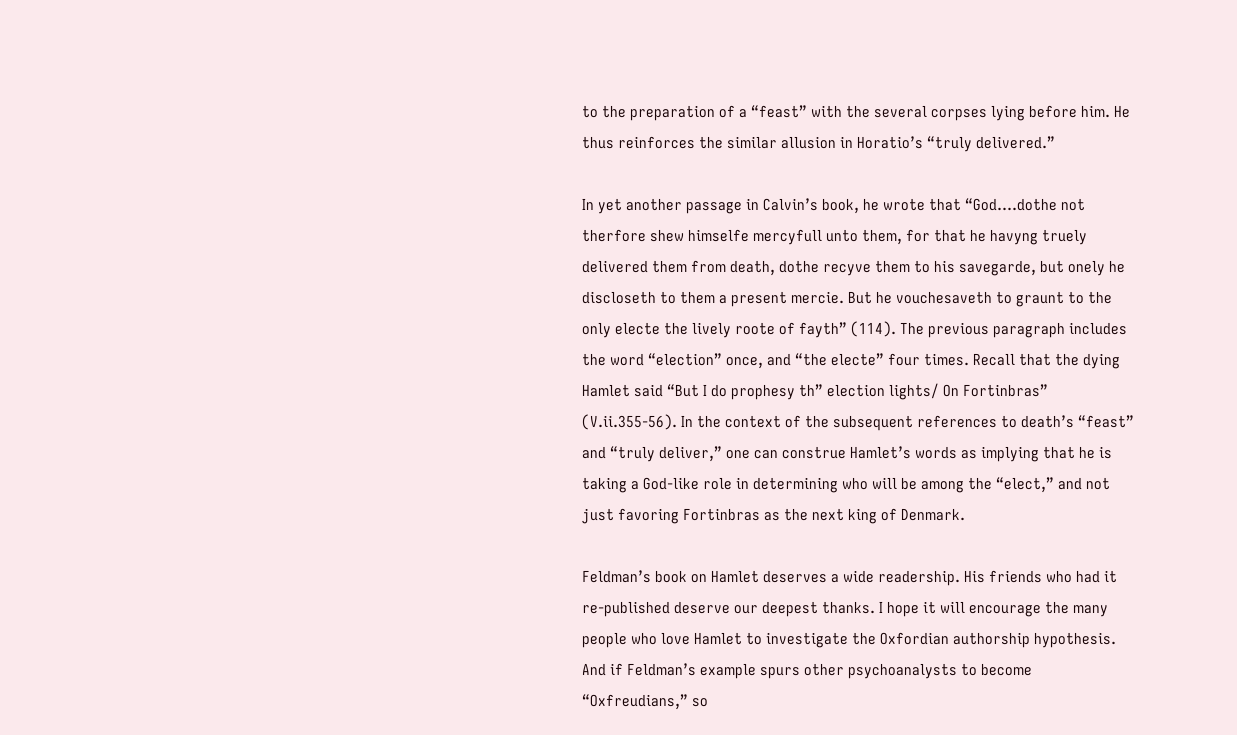to the preparation of a “feast” with the several corpses lying before him. He thus reinforces the similar allusion in Horatio’s “truly delivered.”

In yet another passage in Calvin’s book, he wrote that “God….dothe not therfore shew himselfe mercyfull unto them, for that he havyng truely delivered them from death, dothe recyve them to his savegarde, but onely he discloseth to them a present mercie. But he vouchesaveth to graunt to the only electe the lively roote of fayth” (114). The previous paragraph includes the word “election” once, and “the electe” four times. Recall that the dying Hamlet said “But I do prophesy th” election lights/ On Fortinbras” (V.ii.355-56). In the context of the subsequent references to death’s “feast” and “truly deliver,” one can construe Hamlet’s words as implying that he is taking a God-like role in determining who will be among the “elect,” and not just favoring Fortinbras as the next king of Denmark.

Feldman’s book on Hamlet deserves a wide readership. His friends who had it re-published deserve our deepest thanks. I hope it will encourage the many people who love Hamlet to investigate the Oxfordian authorship hypothesis. And if Feldman’s example spurs other psychoanalysts to become “Oxfreudians,” so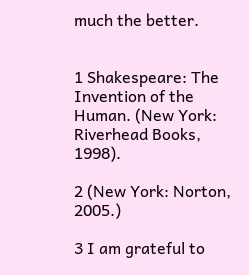much the better.


1 Shakespeare: The Invention of the Human. (New York: Riverhead Books, 1998).

2 (New York: Norton, 2005.)

3 I am grateful to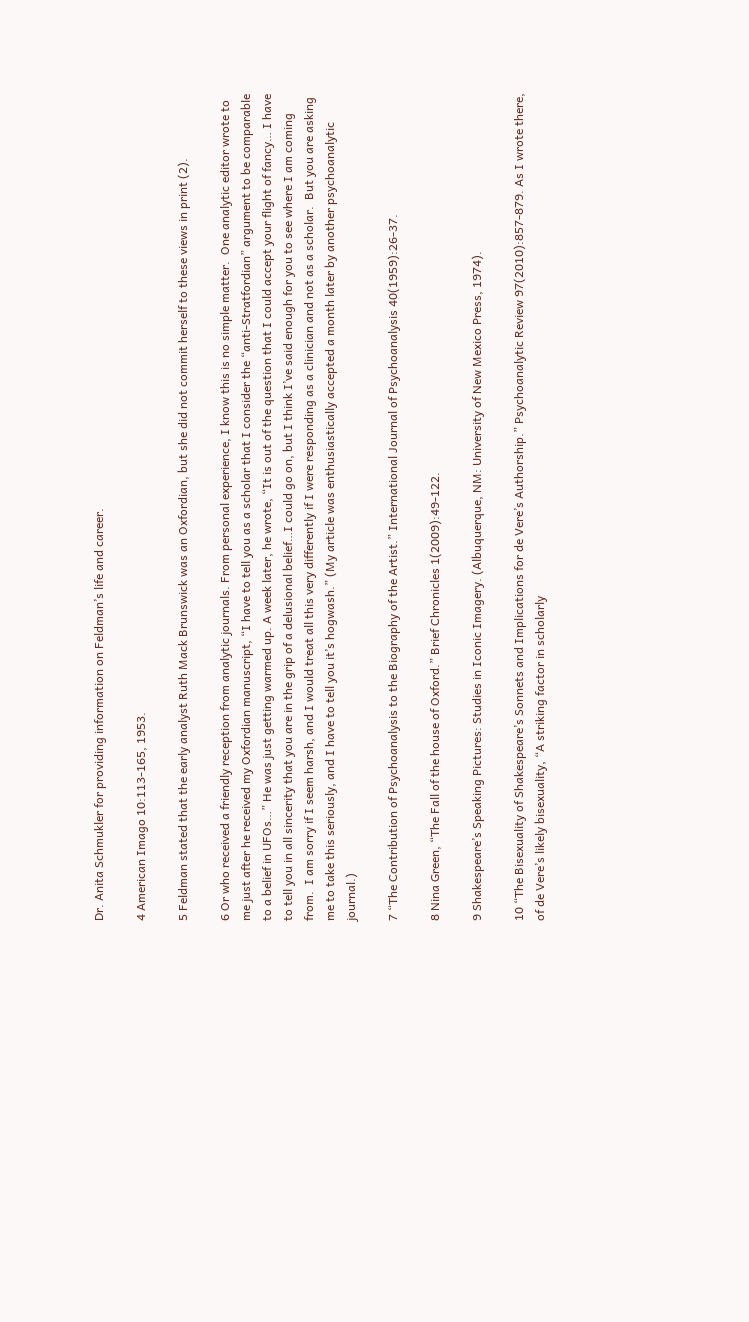Dr. Anita Schmukler for providing information on Feldman’s life and career.

4 American Imago 10:113-165, 1953.

5 Feldman stated that the early analyst Ruth Mack Brunswick was an Oxfordian, but she did not commit herself to these views in print (2).

6 Or who received a friendly reception from analytic journals. From personal experience, I know this is no simple matter.  One analytic editor wrote to me just after he received my Oxfordian manuscript, “I have to tell you as a scholar that I consider the “anti-Stratfordian” argument to be comparable to a belief in UFOs…” He was just getting warmed up. A week later, he wrote, “It is out of the question that I could accept your flight of fancy… I have to tell you in all sincerity that you are in the grip of a delusional belief…I could go on, but I think I’ve said enough for you to see where I am coming from.  I am sorry if I seem harsh, and I would treat all this very differently if I were responding as a clinician and not as a scholar.  But you are asking me to take this seriously, and I have to tell you it’s hogwash.” (My article was enthusiastically accepted a month later by another psychoanalytic journal.)

7 “The Contribution of Psychoanalysis to the Biography of the Artist.” International Journal of Psychoanalysis 40(1959):26-37.

8 Nina Green, “The Fall of the house of Oxford.” Brief Chronicles 1(2009):49-122.

9 Shakespeare’s Speaking Pictures: Studies in Iconic Imagery. (Albuquerque, NM: University of New Mexico Press, 1974).

10 “The Bisexuality of Shakespeare’s Sonnets and Implications for de Vere’s Authorship.” Psychoanalytic Review 97(2010):857-879. As I wrote there, of de Vere’s likely bisexuality, “A striking factor in scholarly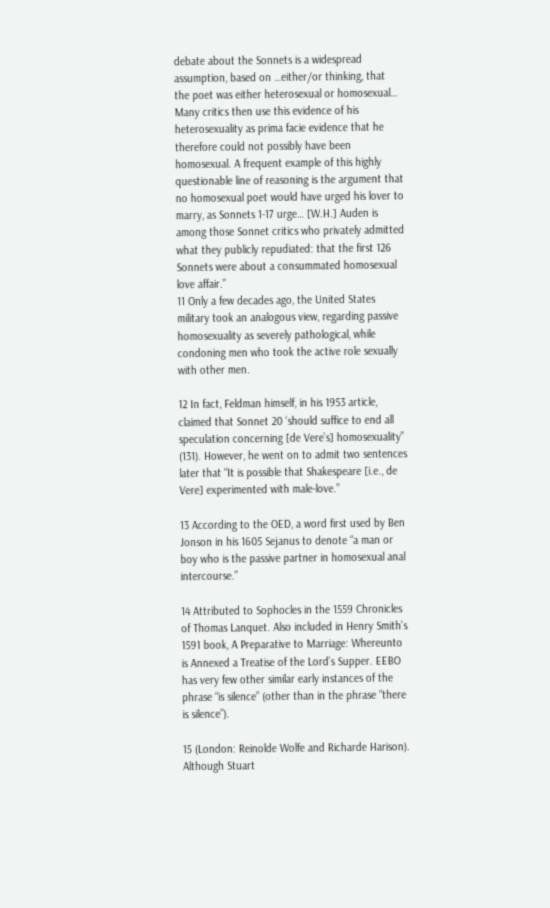debate about the Sonnets is a widespread assumption, based on …either/or thinking, that the poet was either heterosexual or homosexual… Many critics then use this evidence of his heterosexuality as prima facie evidence that he therefore could not possibly have been homosexual. A frequent example of this highly questionable line of reasoning is the argument that no homosexual poet would have urged his lover to marry, as Sonnets 1-17 urge… [W.H.] Auden is among those Sonnet critics who privately admitted what they publicly repudiated: that the first 126 Sonnets were about a consummated homosexual love affair.”
11 Only a few decades ago, the United States military took an analogous view, regarding passive homosexuality as severely pathological, while condoning men who took the active role sexually with other men.

12 In fact, Feldman himself, in his 1953 article, claimed that Sonnet 20 ‘should suffice to end all speculation concerning [de Vere’s] homosexuality” (131). However, he went on to admit two sentences later that “It is possible that Shakespeare [i.e., de Vere] experimented with male-love.”

13 According to the OED, a word first used by Ben Jonson in his 1605 Sejanus to denote “a man or boy who is the passive partner in homosexual anal intercourse.”

14 Attributed to Sophocles in the 1559 Chronicles of Thomas Lanquet. Also included in Henry Smith’s 1591 book, A Preparative to Marriage: Whereunto is Annexed a Treatise of the Lord’s Supper. EEBO has very few other similar early instances of the phrase “is silence” (other than in the phrase “there is silence”).

15 (London: Reinolde Wolfe and Richarde Harison). Although Stuart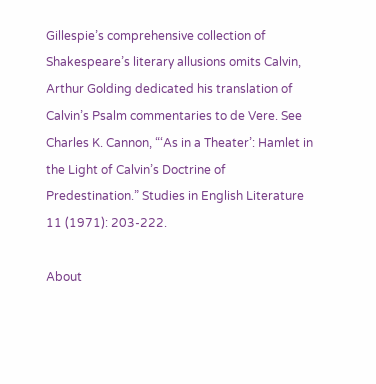Gillespie’s comprehensive collection of Shakespeare’s literary allusions omits Calvin, Arthur Golding dedicated his translation of Calvin’s Psalm commentaries to de Vere. See Charles K. Cannon, “‘As in a Theater’: Hamlet in the Light of Calvin’s Doctrine of Predestination.” Studies in English Literature 11 (1971): 203-222.

About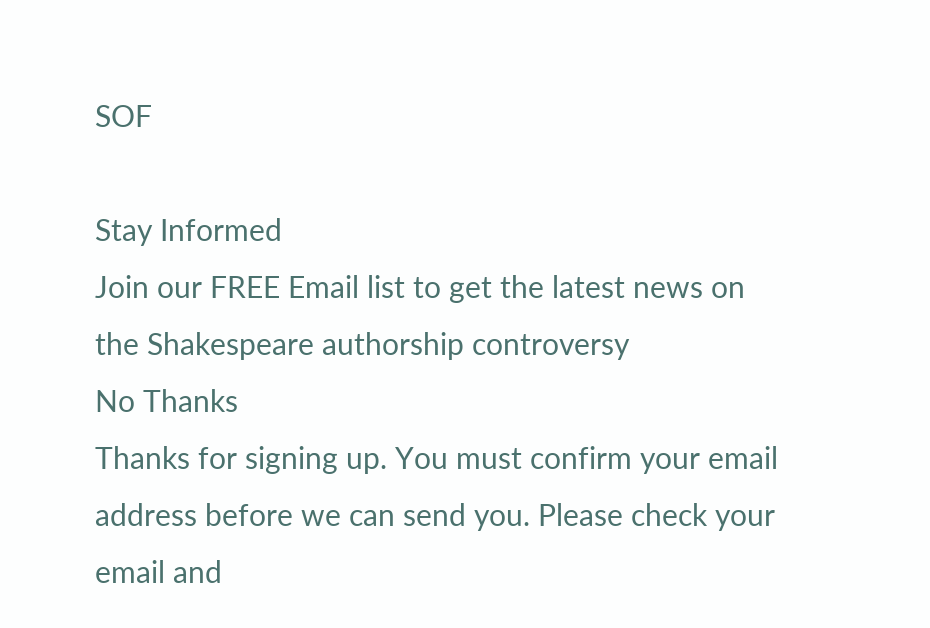SOF

Stay Informed
Join our FREE Email list to get the latest news on the Shakespeare authorship controversy
No Thanks
Thanks for signing up. You must confirm your email address before we can send you. Please check your email and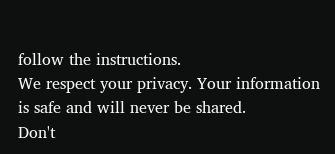follow the instructions.
We respect your privacy. Your information is safe and will never be shared.
Don't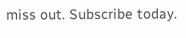miss out. Subscribe today.